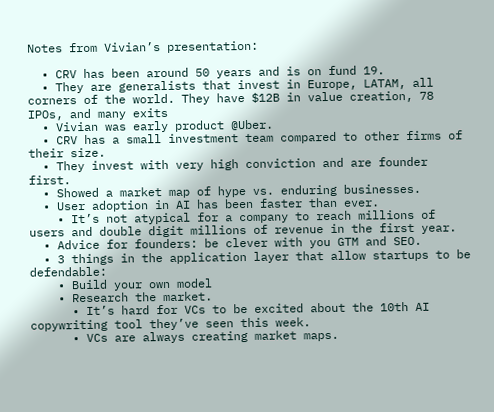Notes from Vivian’s presentation:

  • CRV has been around 50 years and is on fund 19.
  • They are generalists that invest in Europe, LATAM, all corners of the world. They have $12B in value creation, 78 IPOs, and many exits
  • Vivian was early product @Uber.
  • CRV has a small investment team compared to other firms of their size.
  • They invest with very high conviction and are founder first.
  • Showed a market map of hype vs. enduring businesses.
  • User adoption in AI has been faster than ever.
    • It’s not atypical for a company to reach millions of users and double digit millions of revenue in the first year.
  • Advice for founders: be clever with you GTM and SEO.
  • 3 things in the application layer that allow startups to be defendable:
    • Build your own model
    • Research the market.
      • It’s hard for VCs to be excited about the 10th AI copywriting tool they’ve seen this week.
      • VCs are always creating market maps.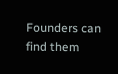Founders can find them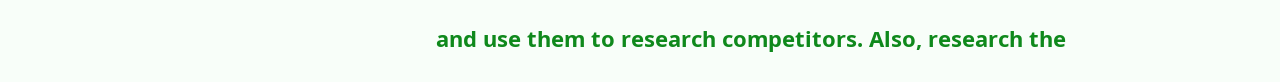and use them to research competitors. Also, research the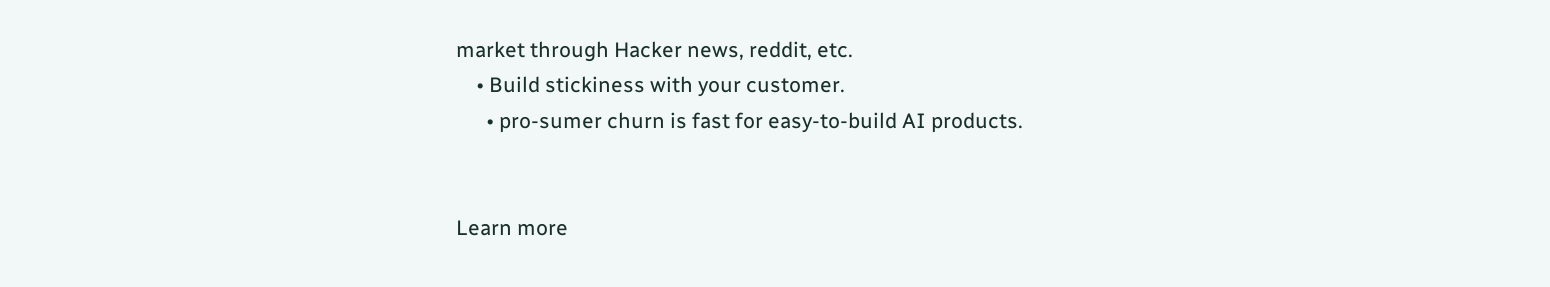market through Hacker news, reddit, etc.
    • Build stickiness with your customer.
      • pro-sumer churn is fast for easy-to-build AI products.


Learn more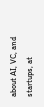about AI, VC, and startups, at